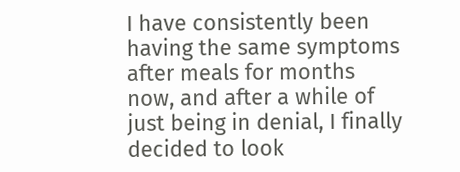I have consistently been having the same symptoms after meals for months now, and after a while of just being in denial, I finally decided to look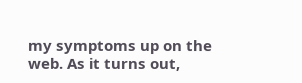my symptoms up on the web. As it turns out,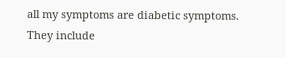all my symptoms are diabetic symptoms. They include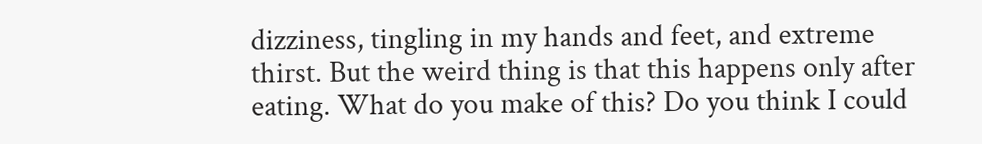dizziness, tingling in my hands and feet, and extreme thirst. But the weird thing is that this happens only after eating. What do you make of this? Do you think I could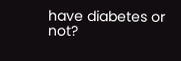have diabetes or not?